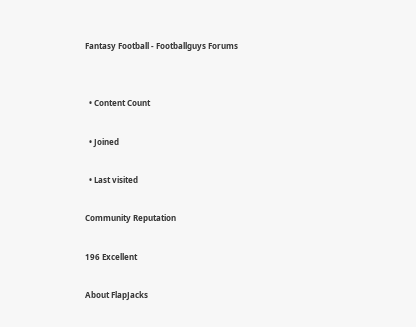Fantasy Football - Footballguys Forums


  • Content Count

  • Joined

  • Last visited

Community Reputation

196 Excellent

About FlapJacks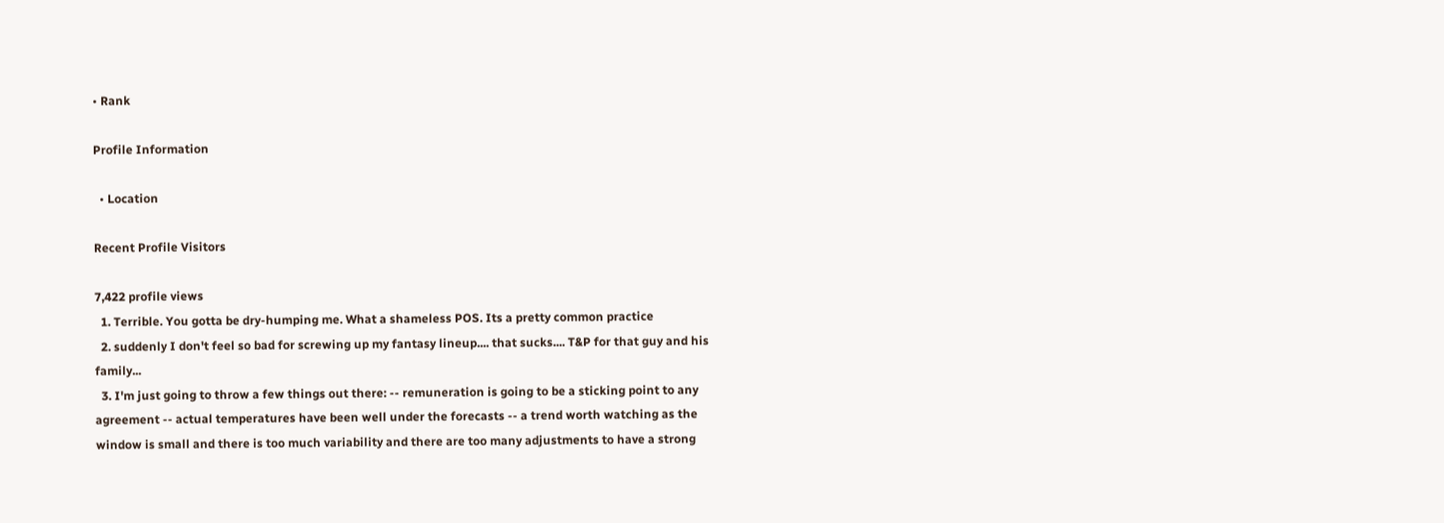• Rank

Profile Information

  • Location

Recent Profile Visitors

7,422 profile views
  1. Terrible. You gotta be dry-humping me. What a shameless POS. Its a pretty common practice
  2. suddenly I don't feel so bad for screwing up my fantasy lineup.... that sucks.... T&P for that guy and his family...
  3. I'm just going to throw a few things out there: -- remuneration is going to be a sticking point to any agreement -- actual temperatures have been well under the forecasts -- a trend worth watching as the window is small and there is too much variability and there are too many adjustments to have a strong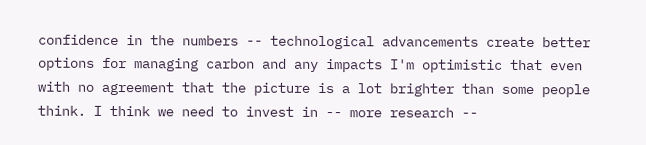confidence in the numbers -- technological advancements create better options for managing carbon and any impacts I'm optimistic that even with no agreement that the picture is a lot brighter than some people think. I think we need to invest in -- more research --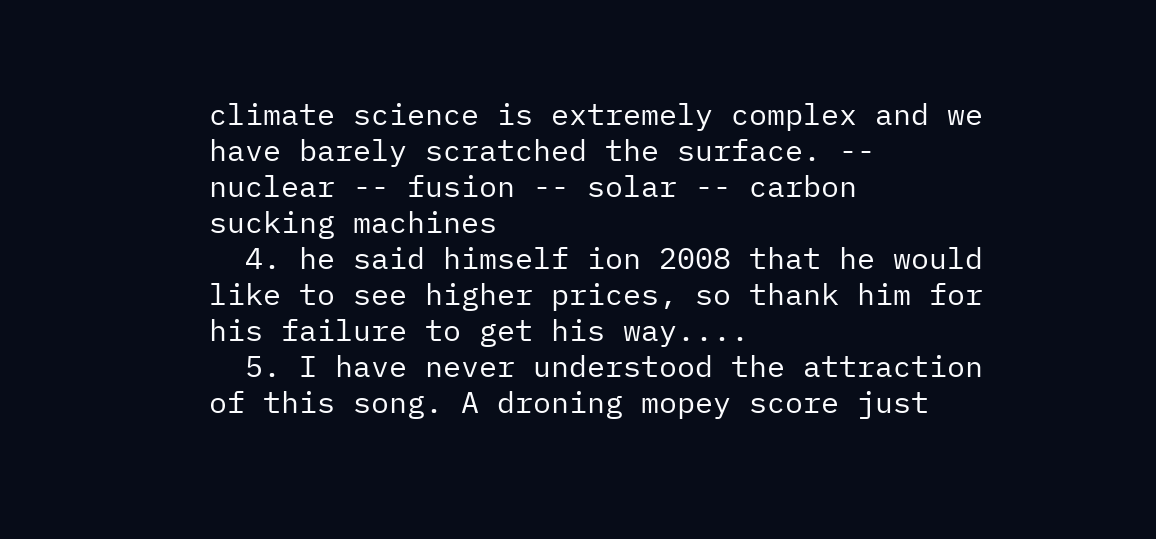climate science is extremely complex and we have barely scratched the surface. -- nuclear -- fusion -- solar -- carbon sucking machines
  4. he said himself ion 2008 that he would like to see higher prices, so thank him for his failure to get his way....
  5. I have never understood the attraction of this song. A droning mopey score just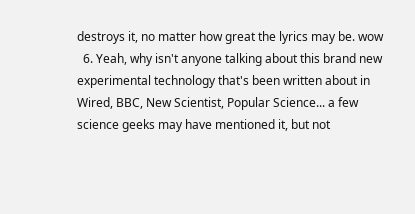destroys it, no matter how great the lyrics may be. wow
  6. Yeah, why isn't anyone talking about this brand new experimental technology that's been written about in Wired, BBC, New Scientist, Popular Science... a few science geeks may have mentioned it, but not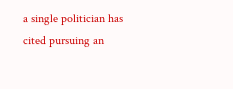a single politician has cited pursuing an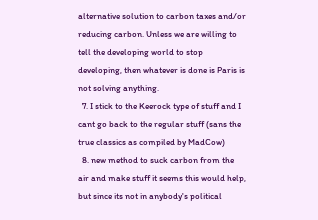alternative solution to carbon taxes and/or reducing carbon. Unless we are willing to tell the developing world to stop developing, then whatever is done is Paris is not solving anything.
  7. I stick to the Keerock type of stuff and I cant go back to the regular stuff (sans the true classics as compiled by MadCow)
  8. new method to suck carbon from the air and make stuff it seems this would help, but since its not in anybody's political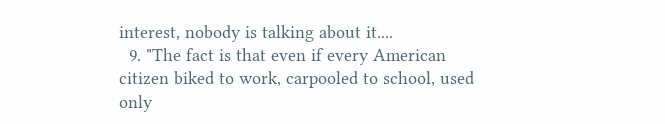interest, nobody is talking about it....
  9. "The fact is that even if every American citizen biked to work, carpooled to school, used only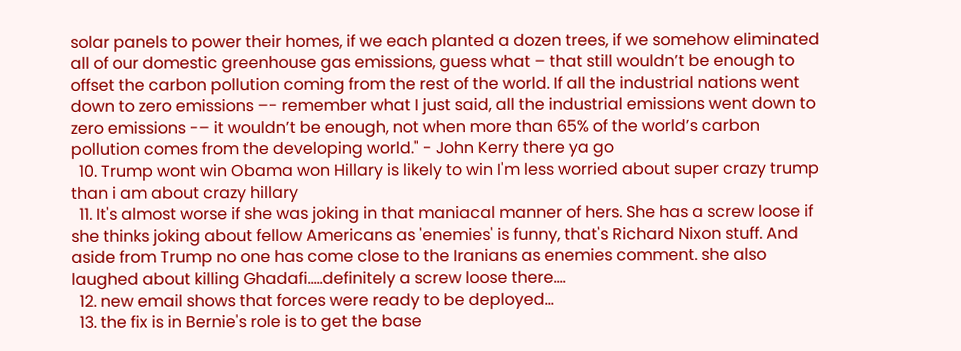solar panels to power their homes, if we each planted a dozen trees, if we somehow eliminated all of our domestic greenhouse gas emissions, guess what – that still wouldn’t be enough to offset the carbon pollution coming from the rest of the world. If all the industrial nations went down to zero emissions –- remember what I just said, all the industrial emissions went down to zero emissions -– it wouldn’t be enough, not when more than 65% of the world’s carbon pollution comes from the developing world." - John Kerry there ya go
  10. Trump wont win Obama won Hillary is likely to win I'm less worried about super crazy trump than i am about crazy hillary
  11. It's almost worse if she was joking in that maniacal manner of hers. She has a screw loose if she thinks joking about fellow Americans as 'enemies' is funny, that's Richard Nixon stuff. And aside from Trump no one has come close to the Iranians as enemies comment. she also laughed about killing Ghadafi.....definitely a screw loose there....
  12. new email shows that forces were ready to be deployed...
  13. the fix is in Bernie's role is to get the base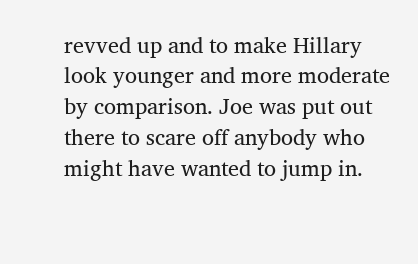revved up and to make Hillary look younger and more moderate by comparison. Joe was put out there to scare off anybody who might have wanted to jump in.